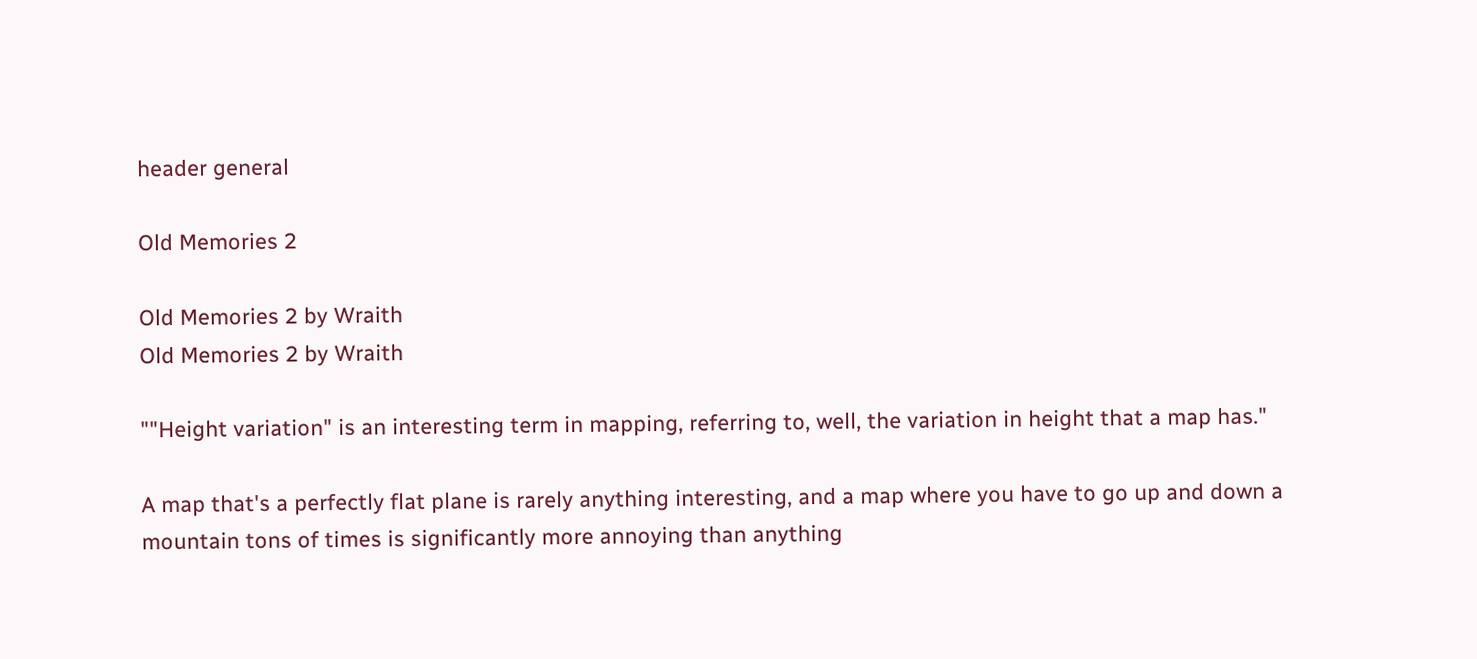header general

Old Memories 2

Old Memories 2 by Wraith
Old Memories 2 by Wraith

""Height variation" is an interesting term in mapping, referring to, well, the variation in height that a map has."

A map that's a perfectly flat plane is rarely anything interesting, and a map where you have to go up and down a mountain tons of times is significantly more annoying than anything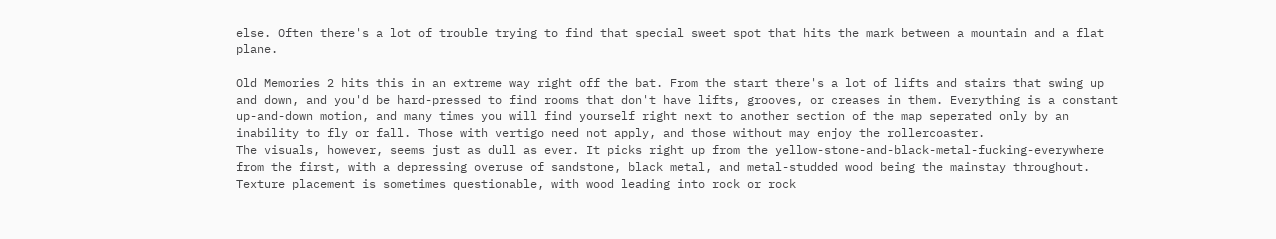else. Often there's a lot of trouble trying to find that special sweet spot that hits the mark between a mountain and a flat plane.

Old Memories 2 hits this in an extreme way right off the bat. From the start there's a lot of lifts and stairs that swing up and down, and you'd be hard-pressed to find rooms that don't have lifts, grooves, or creases in them. Everything is a constant up-and-down motion, and many times you will find yourself right next to another section of the map seperated only by an inability to fly or fall. Those with vertigo need not apply, and those without may enjoy the rollercoaster.
The visuals, however, seems just as dull as ever. It picks right up from the yellow-stone-and-black-metal-fucking-everywhere from the first, with a depressing overuse of sandstone, black metal, and metal-studded wood being the mainstay throughout. Texture placement is sometimes questionable, with wood leading into rock or rock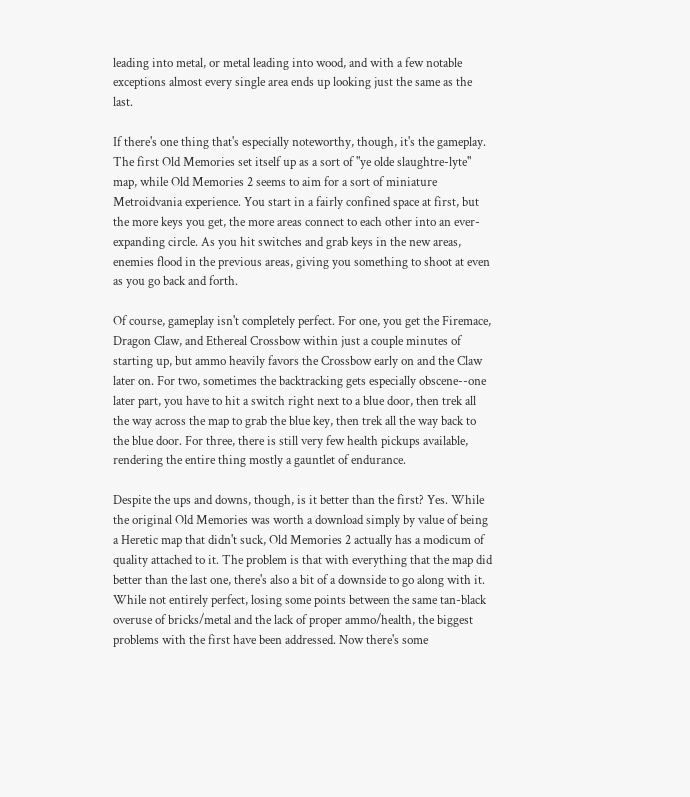leading into metal, or metal leading into wood, and with a few notable exceptions almost every single area ends up looking just the same as the last.

If there's one thing that's especially noteworthy, though, it's the gameplay. The first Old Memories set itself up as a sort of "ye olde slaughtre-lyte" map, while Old Memories 2 seems to aim for a sort of miniature Metroidvania experience. You start in a fairly confined space at first, but the more keys you get, the more areas connect to each other into an ever-expanding circle. As you hit switches and grab keys in the new areas, enemies flood in the previous areas, giving you something to shoot at even as you go back and forth.

Of course, gameplay isn't completely perfect. For one, you get the Firemace, Dragon Claw, and Ethereal Crossbow within just a couple minutes of starting up, but ammo heavily favors the Crossbow early on and the Claw later on. For two, sometimes the backtracking gets especially obscene--one later part, you have to hit a switch right next to a blue door, then trek all the way across the map to grab the blue key, then trek all the way back to the blue door. For three, there is still very few health pickups available, rendering the entire thing mostly a gauntlet of endurance.

Despite the ups and downs, though, is it better than the first? Yes. While the original Old Memories was worth a download simply by value of being a Heretic map that didn't suck, Old Memories 2 actually has a modicum of quality attached to it. The problem is that with everything that the map did better than the last one, there's also a bit of a downside to go along with it. While not entirely perfect, losing some points between the same tan-black overuse of bricks/metal and the lack of proper ammo/health, the biggest problems with the first have been addressed. Now there's some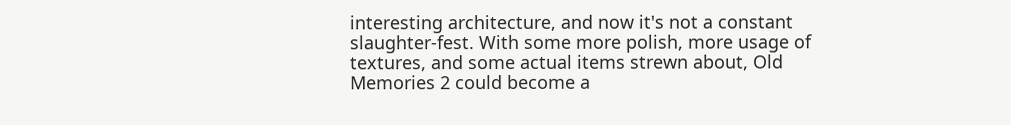interesting architecture, and now it's not a constant slaughter-fest. With some more polish, more usage of textures, and some actual items strewn about, Old Memories 2 could become a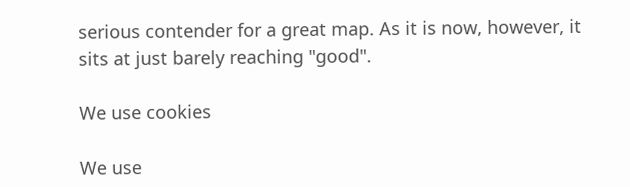serious contender for a great map. As it is now, however, it sits at just barely reaching "good".

We use cookies

We use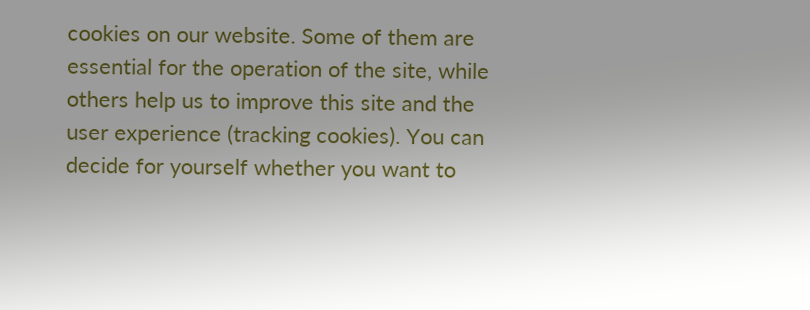cookies on our website. Some of them are essential for the operation of the site, while others help us to improve this site and the user experience (tracking cookies). You can decide for yourself whether you want to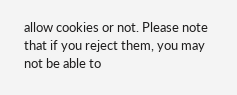allow cookies or not. Please note that if you reject them, you may not be able to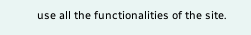use all the functionalities of the site.